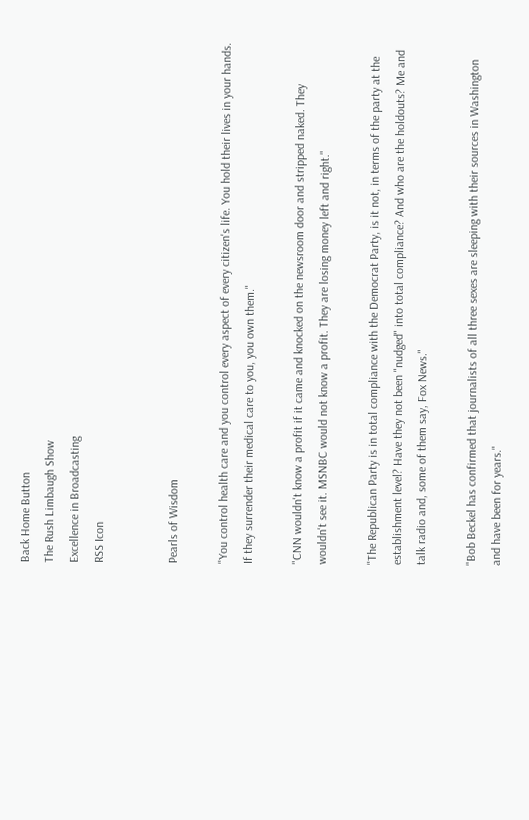Back Home Button
The Rush Limbaugh Show
Excellence in Broadcasting
RSS Icon


Pearls of Wisdom

"You control health care and you control every aspect of every citizen's life. You hold their lives in your hands. If they surrender their medical care to you, you own them."

"CNN wouldn't know a profit if it came and knocked on the newsroom door and stripped naked. They wouldn't see it. MSNBC would not know a profit. They are losing money left and right."

"The Republican Party is in total compliance with the Democrat Party, is it not, in terms of the party at the establishment level? Have they not been "nudged" into total compliance? And who are the holdouts? Me and talk radio and, some of them say, Fox News."

"Bob Beckel has confirmed that journalists of all three sexes are sleeping with their sources in Washington and have been for years."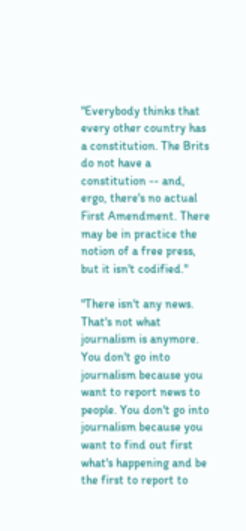"Everybody thinks that every other country has a constitution. The Brits do not have a constitution -- and, ergo, there's no actual First Amendment. There may be in practice the notion of a free press, but it isn't codified."

"There isn't any news. That's not what journalism is anymore. You don't go into journalism because you want to report news to people. You don't go into journalism because you want to find out first what's happening and be the first to report to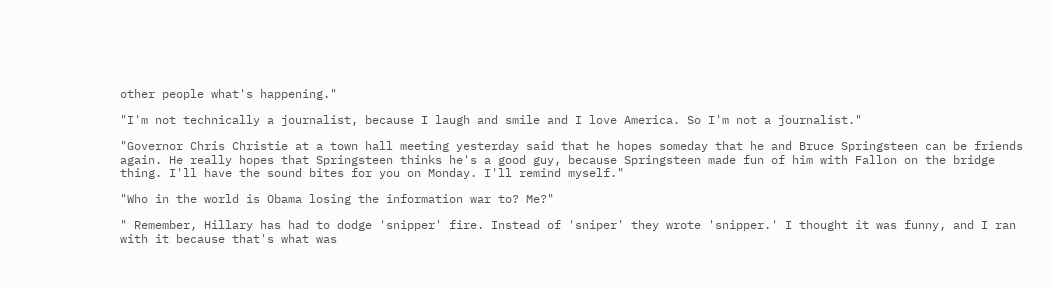other people what's happening."

"I'm not technically a journalist, because I laugh and smile and I love America. So I'm not a journalist."

"Governor Chris Christie at a town hall meeting yesterday said that he hopes someday that he and Bruce Springsteen can be friends again. He really hopes that Springsteen thinks he's a good guy, because Springsteen made fun of him with Fallon on the bridge thing. I'll have the sound bites for you on Monday. I'll remind myself."

"Who in the world is Obama losing the information war to? Me?"

" Remember, Hillary has had to dodge 'snipper' fire. Instead of 'sniper' they wrote 'snipper.' I thought it was funny, and I ran with it because that's what was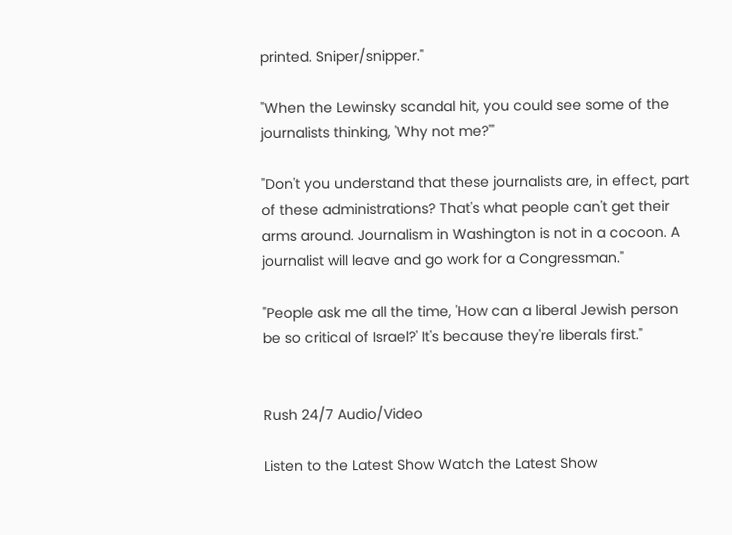printed. Sniper/snipper."

"When the Lewinsky scandal hit, you could see some of the journalists thinking, 'Why not me?'"

"Don't you understand that these journalists are, in effect, part of these administrations? That's what people can't get their arms around. Journalism in Washington is not in a cocoon. A journalist will leave and go work for a Congressman."

"People ask me all the time, 'How can a liberal Jewish person be so critical of Israel?' It's because they're liberals first."


Rush 24/7 Audio/Video

Listen to the Latest Show Watch the Latest Show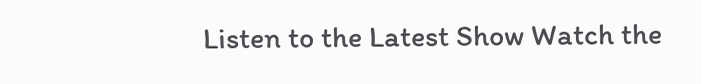Listen to the Latest Show Watch the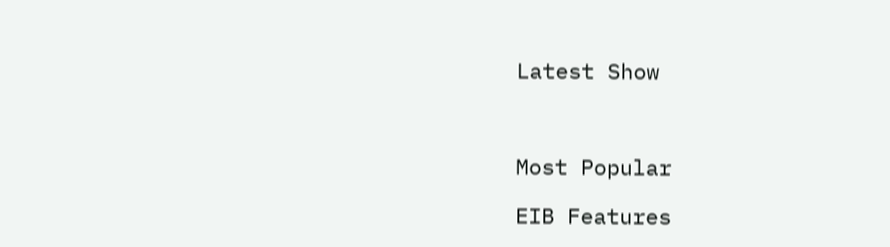Latest Show



Most Popular

EIB Features